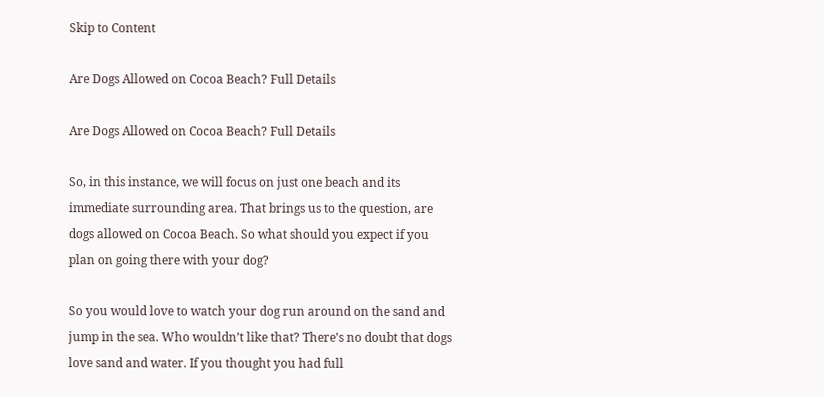Skip to Content

Are Dogs Allowed on Cocoa Beach? Full Details

Are Dogs Allowed on Cocoa Beach? Full Details

So, in this instance, we will focus on just one beach and its immediate surrounding area. That brings us to the question, are dogs allowed on Cocoa Beach. So what should you expect if you plan on going there with your dog?

So you would love to watch your dog run around on the sand and jump in the sea. Who wouldn’t like that? There’s no doubt that dogs love sand and water. If you thought you had full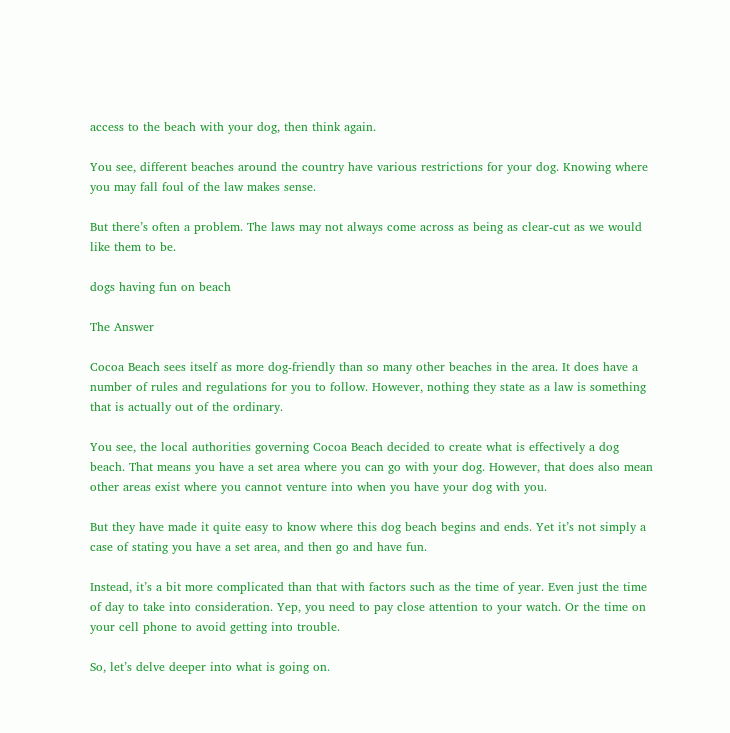access to the beach with your dog, then think again.

You see, different beaches around the country have various restrictions for your dog. Knowing where you may fall foul of the law makes sense.

But there’s often a problem. The laws may not always come across as being as clear-cut as we would like them to be.

dogs having fun on beach

The Answer

Cocoa Beach sees itself as more dog-friendly than so many other beaches in the area. It does have a number of rules and regulations for you to follow. However, nothing they state as a law is something that is actually out of the ordinary.

You see, the local authorities governing Cocoa Beach decided to create what is effectively a dog beach. That means you have a set area where you can go with your dog. However, that does also mean other areas exist where you cannot venture into when you have your dog with you.

But they have made it quite easy to know where this dog beach begins and ends. Yet it’s not simply a case of stating you have a set area, and then go and have fun.

Instead, it’s a bit more complicated than that with factors such as the time of year. Even just the time of day to take into consideration. Yep, you need to pay close attention to your watch. Or the time on your cell phone to avoid getting into trouble.

So, let’s delve deeper into what is going on.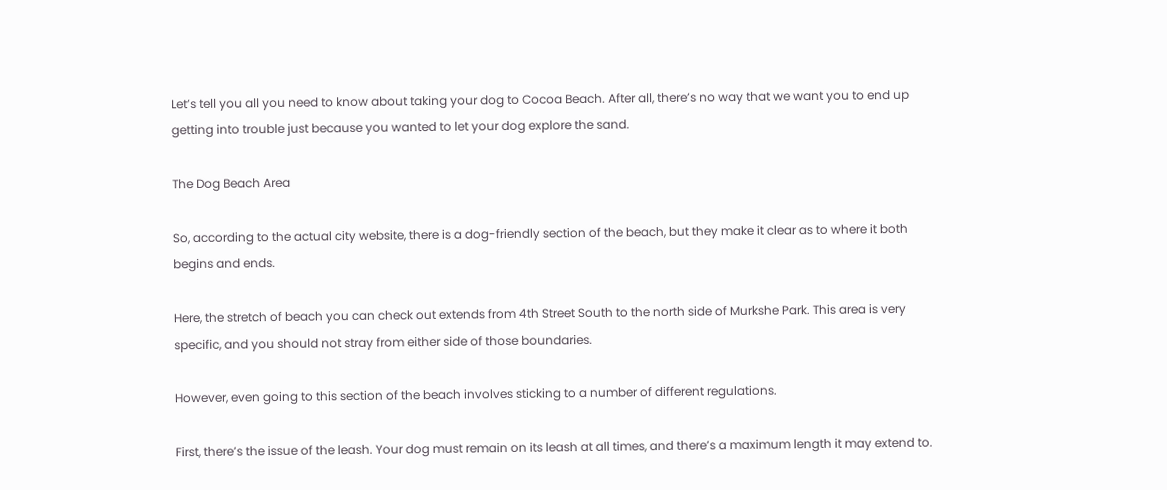Let’s tell you all you need to know about taking your dog to Cocoa Beach. After all, there’s no way that we want you to end up getting into trouble just because you wanted to let your dog explore the sand.

The Dog Beach Area

So, according to the actual city website, there is a dog-friendly section of the beach, but they make it clear as to where it both begins and ends.

Here, the stretch of beach you can check out extends from 4th Street South to the north side of Murkshe Park. This area is very specific, and you should not stray from either side of those boundaries.

However, even going to this section of the beach involves sticking to a number of different regulations.

First, there’s the issue of the leash. Your dog must remain on its leash at all times, and there’s a maximum length it may extend to.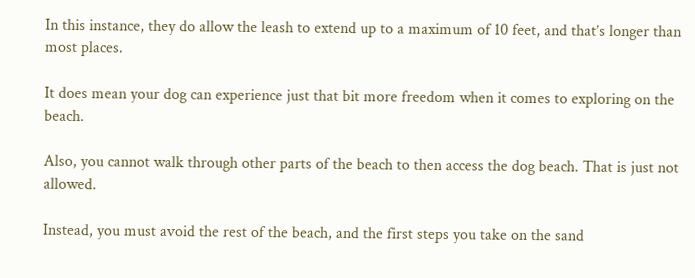In this instance, they do allow the leash to extend up to a maximum of 10 feet, and that’s longer than most places.

It does mean your dog can experience just that bit more freedom when it comes to exploring on the beach.

Also, you cannot walk through other parts of the beach to then access the dog beach. That is just not allowed.

Instead, you must avoid the rest of the beach, and the first steps you take on the sand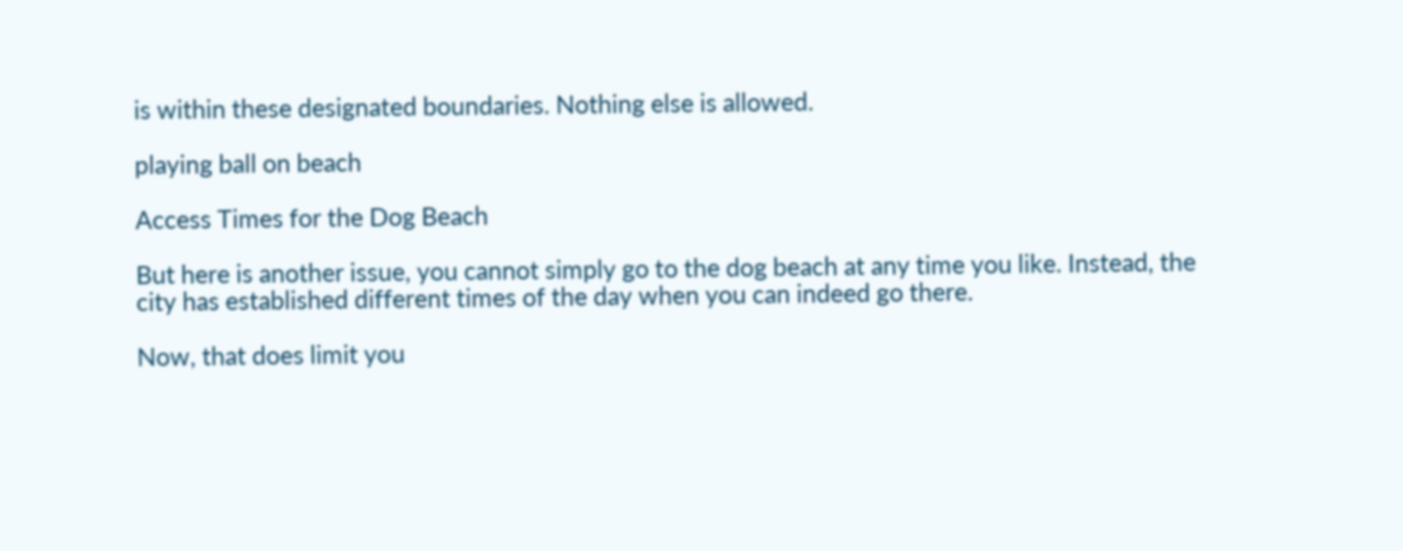is within these designated boundaries. Nothing else is allowed.

playing ball on beach

Access Times for the Dog Beach

But here is another issue, you cannot simply go to the dog beach at any time you like. Instead, the city has established different times of the day when you can indeed go there.

Now, that does limit you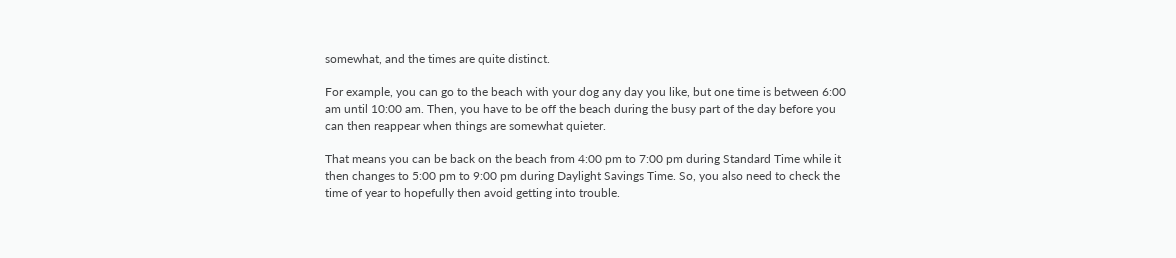somewhat, and the times are quite distinct.

For example, you can go to the beach with your dog any day you like, but one time is between 6:00 am until 10:00 am. Then, you have to be off the beach during the busy part of the day before you can then reappear when things are somewhat quieter.

That means you can be back on the beach from 4:00 pm to 7:00 pm during Standard Time while it then changes to 5:00 pm to 9:00 pm during Daylight Savings Time. So, you also need to check the time of year to hopefully then avoid getting into trouble.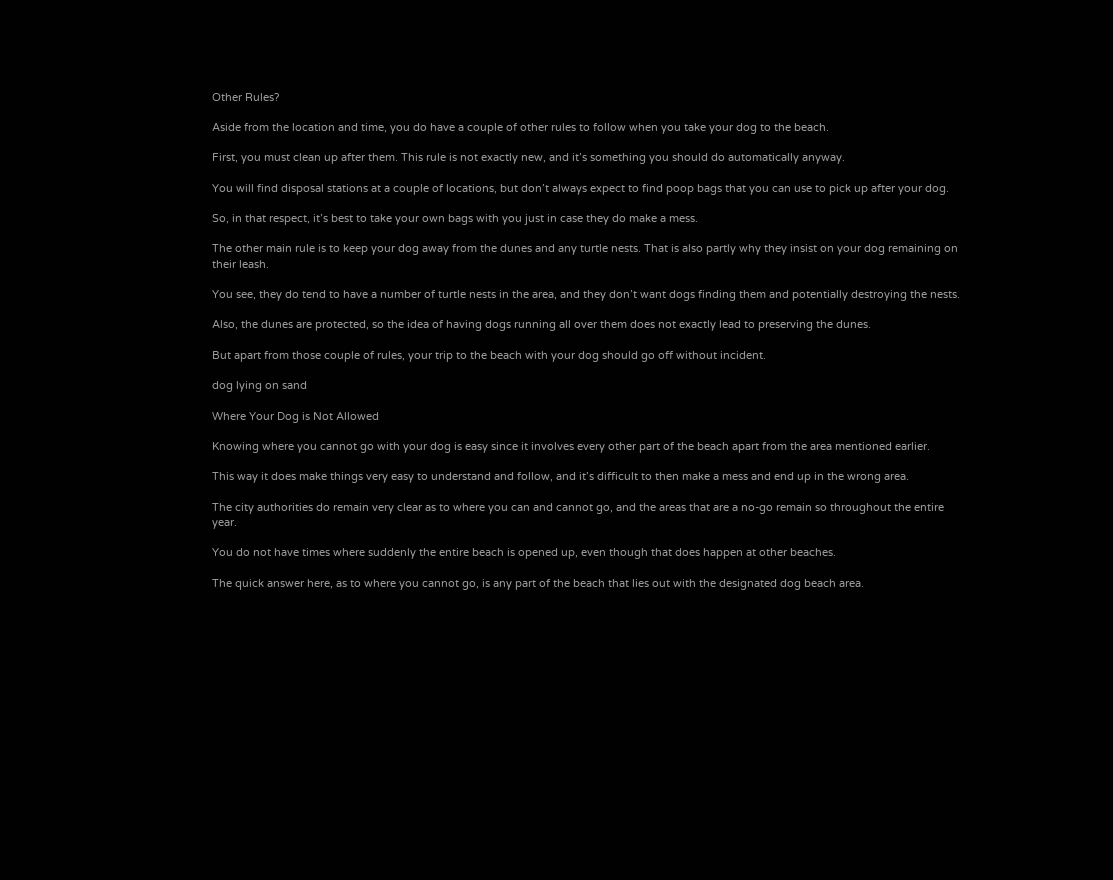Other Rules?

Aside from the location and time, you do have a couple of other rules to follow when you take your dog to the beach.

First, you must clean up after them. This rule is not exactly new, and it’s something you should do automatically anyway.

You will find disposal stations at a couple of locations, but don’t always expect to find poop bags that you can use to pick up after your dog.

So, in that respect, it’s best to take your own bags with you just in case they do make a mess.

The other main rule is to keep your dog away from the dunes and any turtle nests. That is also partly why they insist on your dog remaining on their leash.

You see, they do tend to have a number of turtle nests in the area, and they don’t want dogs finding them and potentially destroying the nests.

Also, the dunes are protected, so the idea of having dogs running all over them does not exactly lead to preserving the dunes.

But apart from those couple of rules, your trip to the beach with your dog should go off without incident.

dog lying on sand

Where Your Dog is Not Allowed

Knowing where you cannot go with your dog is easy since it involves every other part of the beach apart from the area mentioned earlier.

This way it does make things very easy to understand and follow, and it’s difficult to then make a mess and end up in the wrong area.

The city authorities do remain very clear as to where you can and cannot go, and the areas that are a no-go remain so throughout the entire year.

You do not have times where suddenly the entire beach is opened up, even though that does happen at other beaches.

The quick answer here, as to where you cannot go, is any part of the beach that lies out with the designated dog beach area.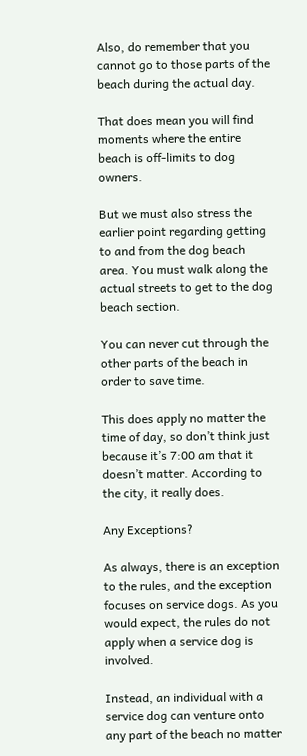Also, do remember that you cannot go to those parts of the beach during the actual day.

That does mean you will find moments where the entire beach is off-limits to dog owners.

But we must also stress the earlier point regarding getting to and from the dog beach area. You must walk along the actual streets to get to the dog beach section.

You can never cut through the other parts of the beach in order to save time.

This does apply no matter the time of day, so don’t think just because it’s 7:00 am that it doesn’t matter. According to the city, it really does.

Any Exceptions?

As always, there is an exception to the rules, and the exception focuses on service dogs. As you would expect, the rules do not apply when a service dog is involved.

Instead, an individual with a service dog can venture onto any part of the beach no matter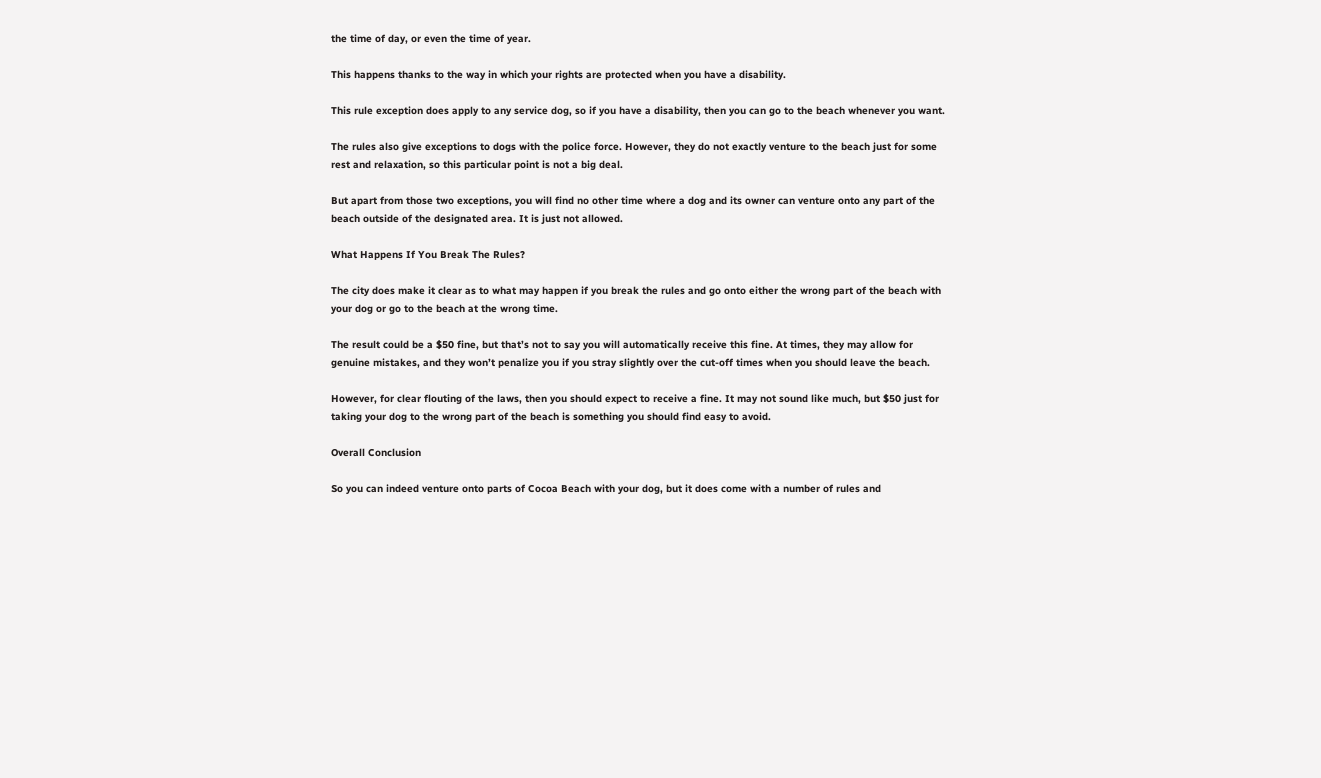the time of day, or even the time of year.

This happens thanks to the way in which your rights are protected when you have a disability.

This rule exception does apply to any service dog, so if you have a disability, then you can go to the beach whenever you want.

The rules also give exceptions to dogs with the police force. However, they do not exactly venture to the beach just for some rest and relaxation, so this particular point is not a big deal.

But apart from those two exceptions, you will find no other time where a dog and its owner can venture onto any part of the beach outside of the designated area. It is just not allowed.

What Happens If You Break The Rules?

The city does make it clear as to what may happen if you break the rules and go onto either the wrong part of the beach with your dog or go to the beach at the wrong time.

The result could be a $50 fine, but that’s not to say you will automatically receive this fine. At times, they may allow for genuine mistakes, and they won’t penalize you if you stray slightly over the cut-off times when you should leave the beach.

However, for clear flouting of the laws, then you should expect to receive a fine. It may not sound like much, but $50 just for taking your dog to the wrong part of the beach is something you should find easy to avoid.

Overall Conclusion

So you can indeed venture onto parts of Cocoa Beach with your dog, but it does come with a number of rules and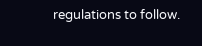regulations to follow.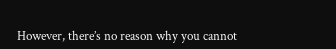However, there’s no reason why you cannot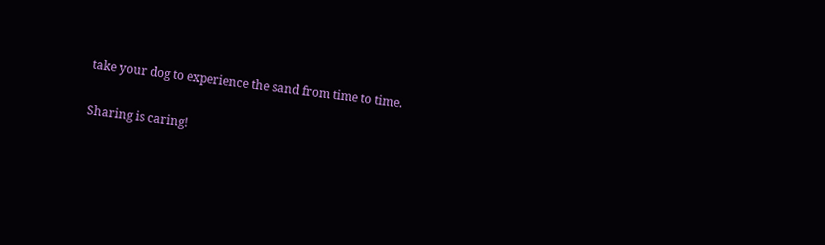take your dog to experience the sand from time to time.

Sharing is caring!